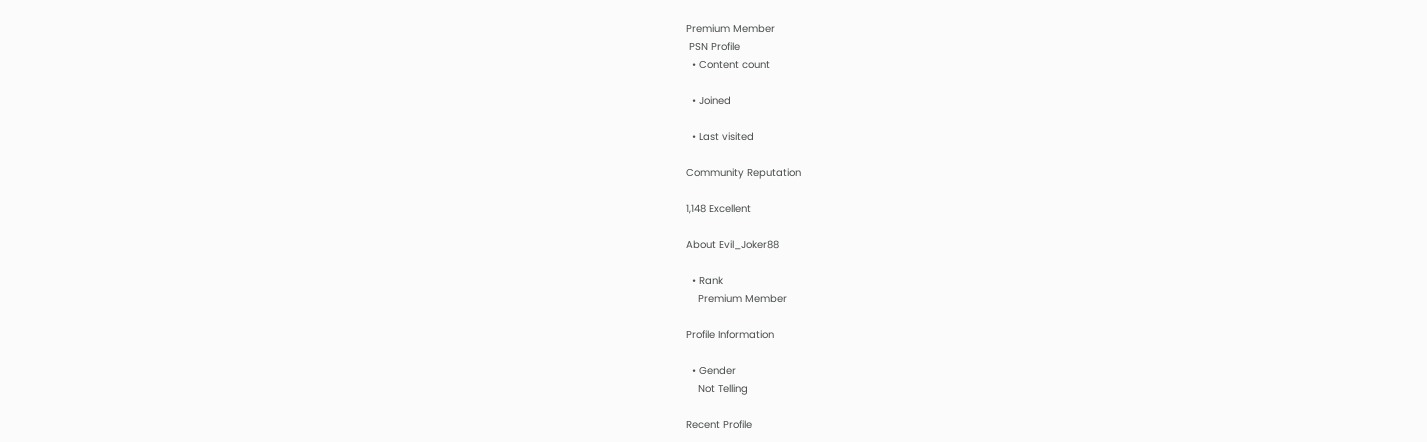Premium Member
 PSN Profile
  • Content count

  • Joined

  • Last visited

Community Reputation

1,148 Excellent

About Evil_Joker88

  • Rank
    Premium Member

Profile Information

  • Gender
    Not Telling

Recent Profile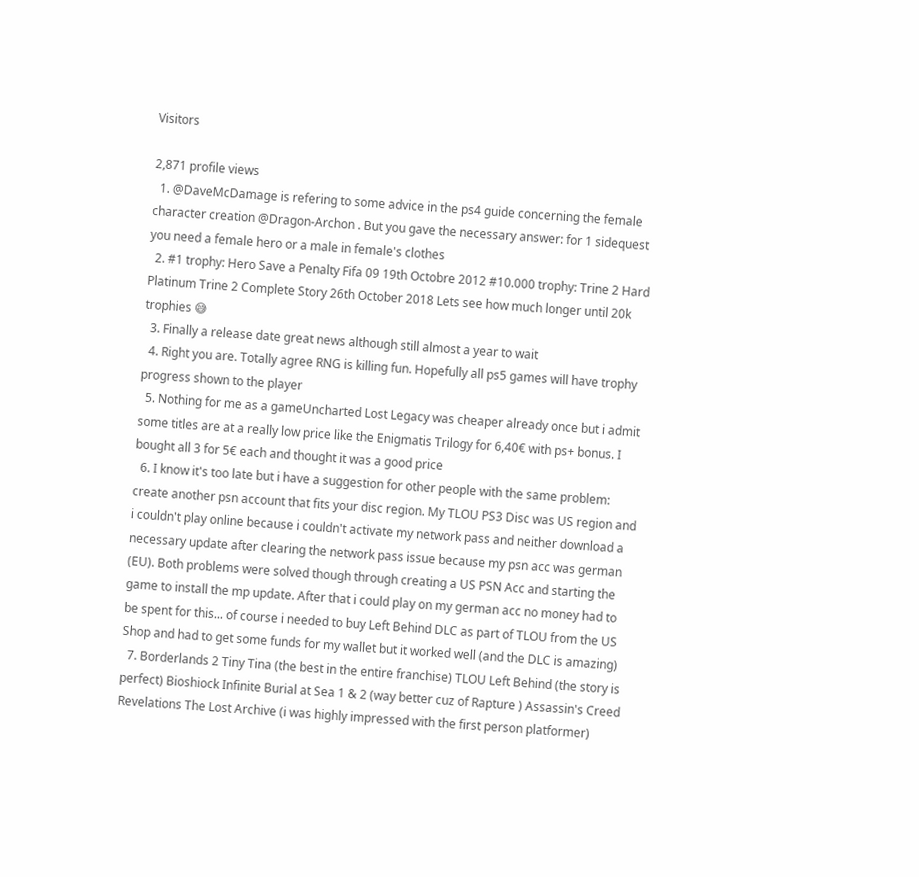Visitors

2,871 profile views
  1. @DaveMcDamage is refering to some advice in the ps4 guide concerning the female character creation @Dragon-Archon . But you gave the necessary answer: for 1 sidequest you need a female hero or a male in female's clothes
  2. #1 trophy: Hero Save a Penalty Fifa 09 19th Octobre 2012 #10.000 trophy: Trine 2 Hard Platinum Trine 2 Complete Story 26th October 2018 Lets see how much longer until 20k trophies 😅
  3. Finally a release date great news although still almost a year to wait
  4. Right you are. Totally agree RNG is killing fun. Hopefully all ps5 games will have trophy progress shown to the player
  5. Nothing for me as a gameUncharted Lost Legacy was cheaper already once but i admit some titles are at a really low price like the Enigmatis Trilogy for 6,40€ with ps+ bonus. I bought all 3 for 5€ each and thought it was a good price
  6. I know it's too late but i have a suggestion for other people with the same problem: create another psn account that fits your disc region. My TLOU PS3 Disc was US region and i couldn't play online because i couldn't activate my network pass and neither download a necessary update after clearing the network pass issue because my psn acc was german (EU). Both problems were solved though through creating a US PSN Acc and starting the game to install the mp update. After that i could play on my german acc no money had to be spent for this... of course i needed to buy Left Behind DLC as part of TLOU from the US Shop and had to get some funds for my wallet but it worked well (and the DLC is amazing)
  7. Borderlands 2 Tiny Tina (the best in the entire franchise) TLOU Left Behind (the story is perfect) Bioshiock Infinite Burial at Sea 1 & 2 (way better cuz of Rapture ) Assassin's Creed Revelations The Lost Archive (i was highly impressed with the first person platformer)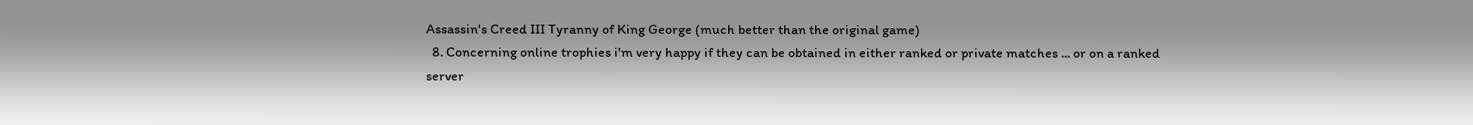Assassin's Creed III Tyranny of King George (much better than the original game)
  8. Concerning online trophies i'm very happy if they can be obtained in either ranked or private matches ... or on a ranked server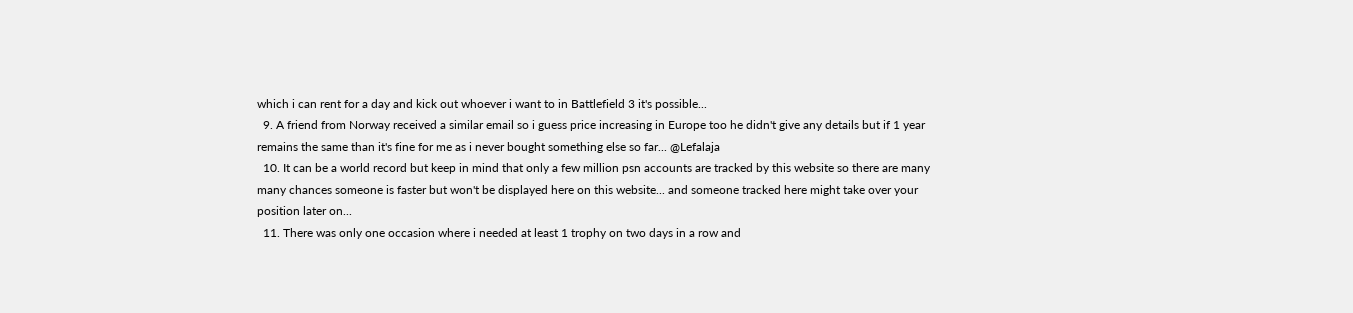which i can rent for a day and kick out whoever i want to in Battlefield 3 it's possible...
  9. A friend from Norway received a similar email so i guess price increasing in Europe too he didn't give any details but if 1 year remains the same than it's fine for me as i never bought something else so far... @Lefalaja
  10. It can be a world record but keep in mind that only a few million psn accounts are tracked by this website so there are many many chances someone is faster but won't be displayed here on this website... and someone tracked here might take over your position later on...
  11. There was only one occasion where i needed at least 1 trophy on two days in a row and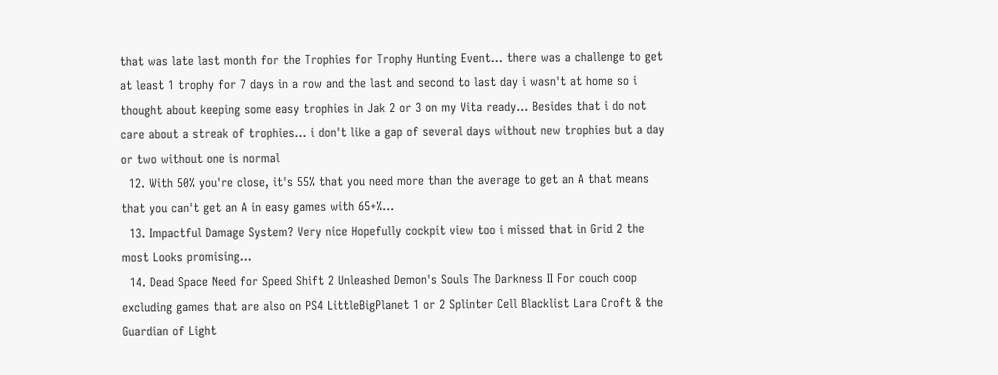that was late last month for the Trophies for Trophy Hunting Event... there was a challenge to get at least 1 trophy for 7 days in a row and the last and second to last day i wasn't at home so i thought about keeping some easy trophies in Jak 2 or 3 on my Vita ready... Besides that i do not care about a streak of trophies... i don't like a gap of several days without new trophies but a day or two without one is normal
  12. With 50% you're close, it's 55% that you need more than the average to get an A that means that you can't get an A in easy games with 65+%...
  13. Impactful Damage System? Very nice Hopefully cockpit view too i missed that in Grid 2 the most Looks promising...
  14. Dead Space Need for Speed Shift 2 Unleashed Demon's Souls The Darkness II For couch coop excluding games that are also on PS4 LittleBigPlanet 1 or 2 Splinter Cell Blacklist Lara Croft & the Guardian of Light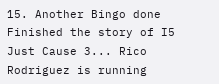15. Another Bingo done Finished the story of I5 Just Cause 3... Rico Rodriguez is running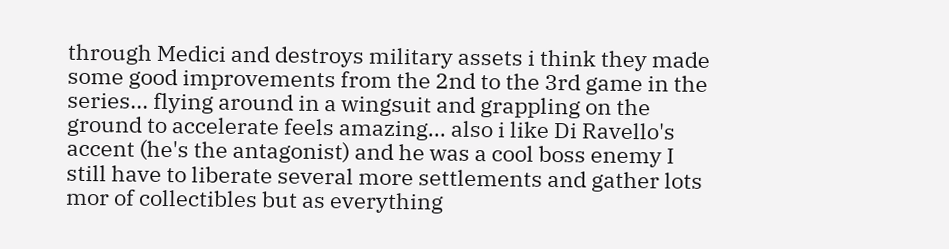through Medici and destroys military assets i think they made some good improvements from the 2nd to the 3rd game in the series... flying around in a wingsuit and grappling on the ground to accelerate feels amazing... also i like Di Ravello's accent (he's the antagonist) and he was a cool boss enemy I still have to liberate several more settlements and gather lots mor of collectibles but as everything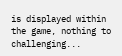is displayed within the game, nothing to challenging...